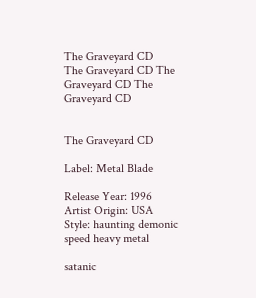The Graveyard CD
The Graveyard CD The Graveyard CD The Graveyard CD


The Graveyard CD

Label: Metal Blade

Release Year: 1996
Artist Origin: USA
Style: haunting demonic speed heavy metal

satanic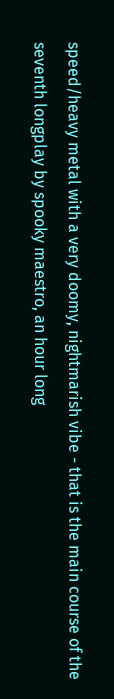speed/heavy metal with a very doomy, nightmarish vibe - that is the main course of the seventh longplay by spooky maestro, an hour long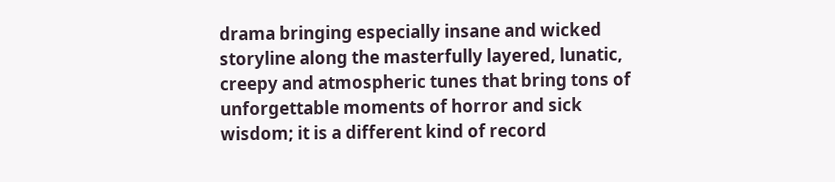drama bringing especially insane and wicked storyline along the masterfully layered, lunatic, creepy and atmospheric tunes that bring tons of unforgettable moments of horror and sick wisdom; it is a different kind of record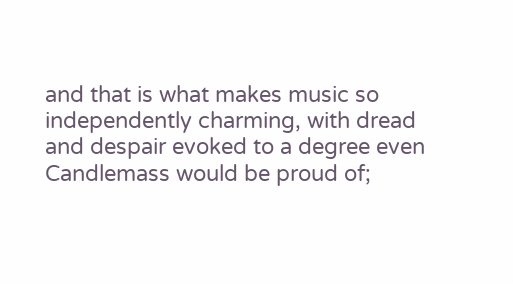and that is what makes music so independently charming, with dread and despair evoked to a degree even Candlemass would be proud of;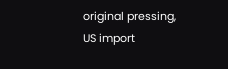original pressing, US import